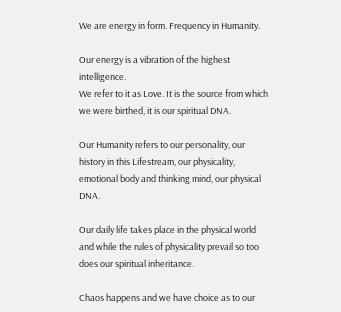We are energy in form. Frequency in Humanity.

Our energy is a vibration of the highest intelligence.
We refer to it as Love. It is the source from which we were birthed, it is our spiritual DNA.

Our Humanity refers to our personality, our history in this Lifestream, our physicality, emotional body and thinking mind, our physical DNA.

Our daily life takes place in the physical world and while the rules of physicality prevail so too does our spiritual inheritance.

Chaos happens and we have choice as to our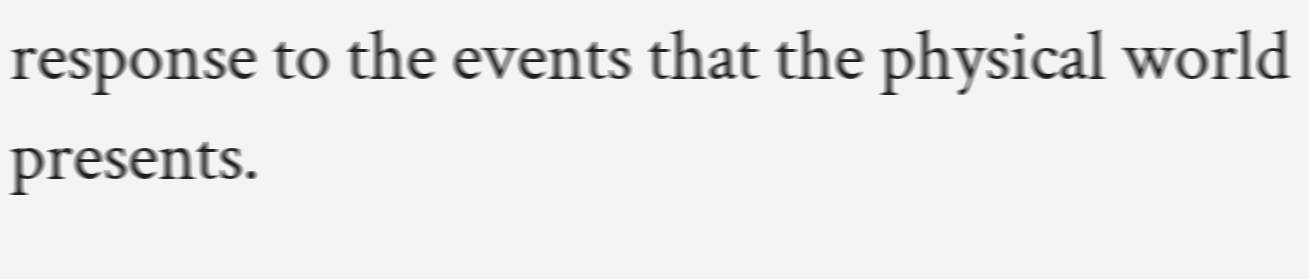response to the events that the physical world presents.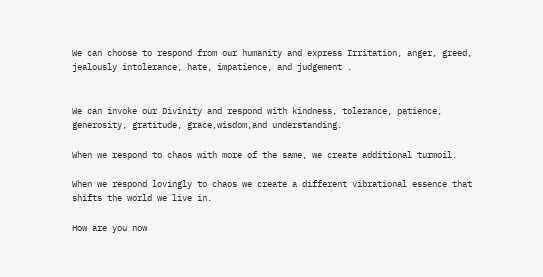We can choose to respond from our humanity and express Irritation, anger, greed, jealously intolerance, hate, impatience, and judgement .


We can invoke our Divinity and respond with kindness, tolerance, patience, generosity, gratitude, grace,wisdom,and understanding.

When we respond to chaos with more of the same, we create additional turmoil.

When we respond lovingly to chaos we create a different vibrational essence that shifts the world we live in.

How are you now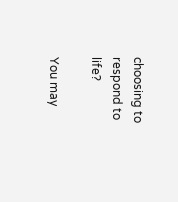choosing to respond to life?

You may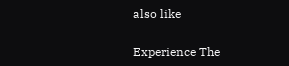also like

Experience The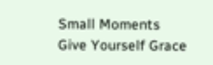Small Moments
Give Yourself Grace